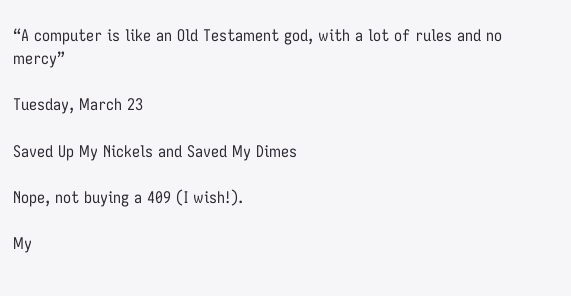“A computer is like an Old Testament god, with a lot of rules and no mercy”

Tuesday, March 23

Saved Up My Nickels and Saved My Dimes

Nope, not buying a 409 (I wish!).

My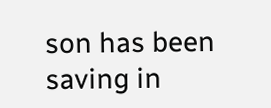son has been saving in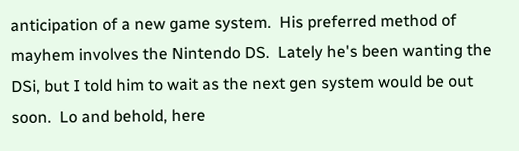anticipation of a new game system.  His preferred method of mayhem involves the Nintendo DS.  Lately he's been wanting the DSi, but I told him to wait as the next gen system would be out soon.  Lo and behold, here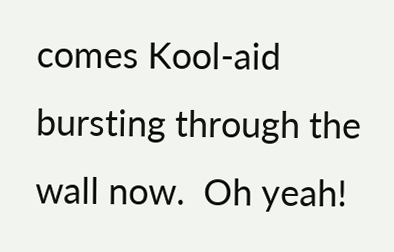comes Kool-aid bursting through the wall now.  Oh yeah!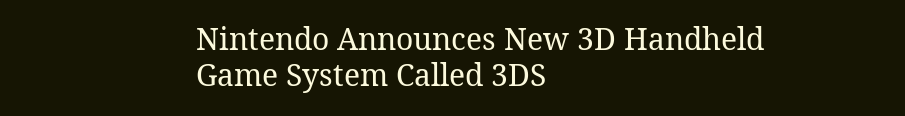Nintendo Announces New 3D Handheld Game System Called 3DS